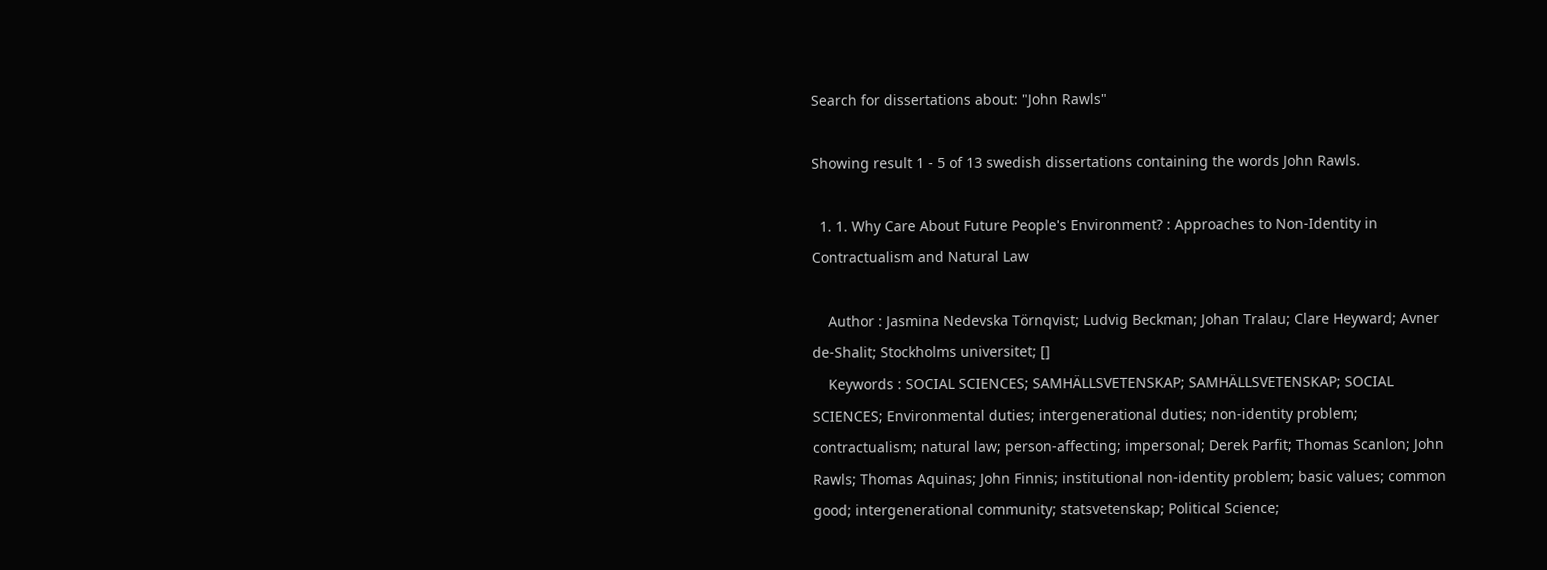Search for dissertations about: "John Rawls"

Showing result 1 - 5 of 13 swedish dissertations containing the words John Rawls.

  1. 1. Why Care About Future People's Environment? : Approaches to Non-Identity in Contractualism and Natural Law

    Author : Jasmina Nedevska Törnqvist; Ludvig Beckman; Johan Tralau; Clare Heyward; Avner de-Shalit; Stockholms universitet; []
    Keywords : SOCIAL SCIENCES; SAMHÄLLSVETENSKAP; SAMHÄLLSVETENSKAP; SOCIAL SCIENCES; Environmental duties; intergenerational duties; non-identity problem; contractualism; natural law; person-affecting; impersonal; Derek Parfit; Thomas Scanlon; John Rawls; Thomas Aquinas; John Finnis; institutional non-identity problem; basic values; common good; intergenerational community; statsvetenskap; Political Science;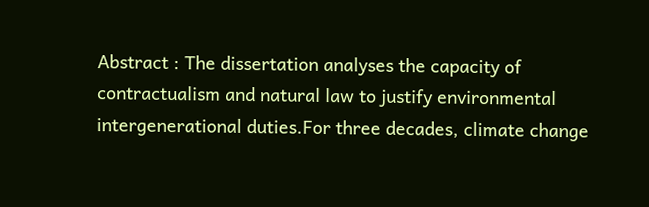Abstract : The dissertation analyses the capacity of contractualism and natural law to justify environmental intergenerational duties.For three decades, climate change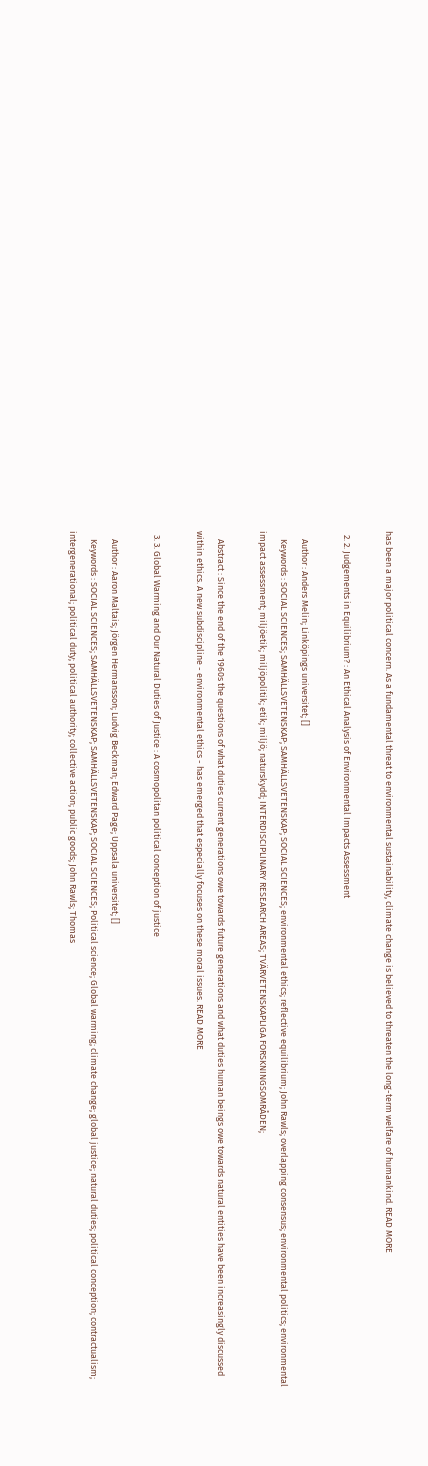has been a major political concern. As a fundamental threat to environmental sustainability, climate change is believed to threaten the long-term welfare of humankind. READ MORE

  2. 2. Judgements in Equilibrium? : An Ethical Analysis of Environmental Impacts Assessment

    Author : Anders Melin; Linköpings universitet; []
    Keywords : SOCIAL SCIENCES; SAMHÄLLSVETENSKAP; SAMHÄLLSVETENSKAP; SOCIAL SCIENCES; environmental ethics; reflective equilibrium; John Rawls; overlapping consensus; environmental politics; environmental impact assessment; miljöetik; miljöpolitik; etik; miljö; naturskydd; INTERDISCIPLINARY RESEARCH AREAS; TVÄRVETENSKAPLIGA FORSKNINGSOMRÅDEN;

    Abstract : Since the end of the 1960s the questions of what duties current generations owe towards future generations and what duties human beings owe towards natural entities have been increasingly discussed within ethics. A new subdiscipline - environmental ethics - has emerged that especially focuses on these moral issues. READ MORE

  3. 3. Global Warming and Our Natural Duties of Justice : A cosmopolitan political conception of justice

    Author : Aaron Maltais; Jörgen Hermansson; Ludvig Beckman; Edward Page; Uppsala universitet; []
    Keywords : SOCIAL SCIENCES; SAMHÄLLSVETENSKAP; SAMHÄLLSVETENSKAP; SOCIAL SCIENCES; Political science; Global warming; climate change; global justice; natural duties; political conception; contractualism; intergenerational; political duty; political authority; collective action; public goods; John Rawls; Thomas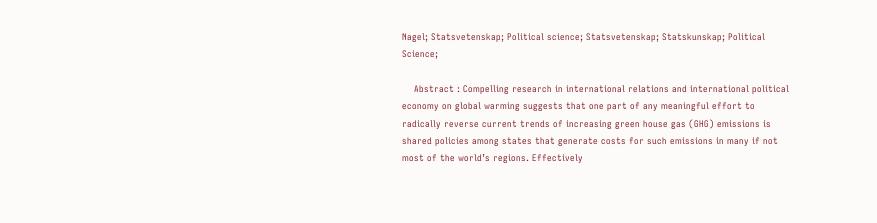Nagel; Statsvetenskap; Political science; Statsvetenskap; Statskunskap; Political Science;

    Abstract : Compelling research in international relations and international political economy on global warming suggests that one part of any meaningful effort to radically reverse current trends of increasing green house gas (GHG) emissions is shared policies among states that generate costs for such emissions in many if not most of the world’s regions. Effectively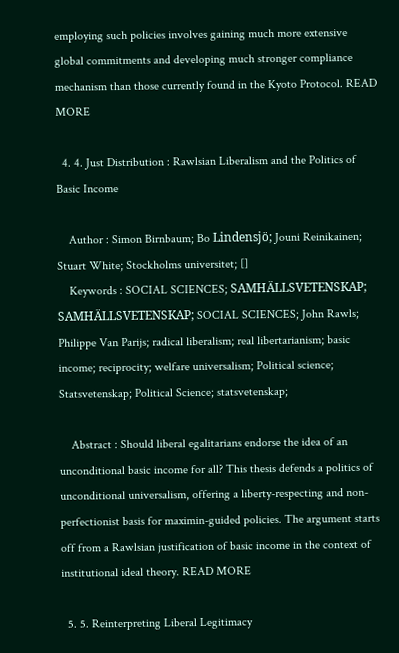employing such policies involves gaining much more extensive global commitments and developing much stronger compliance mechanism than those currently found in the Kyoto Protocol. READ MORE

  4. 4. Just Distribution : Rawlsian Liberalism and the Politics of Basic Income

    Author : Simon Birnbaum; Bo Lindensjö; Jouni Reinikainen; Stuart White; Stockholms universitet; []
    Keywords : SOCIAL SCIENCES; SAMHÄLLSVETENSKAP; SAMHÄLLSVETENSKAP; SOCIAL SCIENCES; John Rawls; Philippe Van Parijs; radical liberalism; real libertarianism; basic income; reciprocity; welfare universalism; Political science; Statsvetenskap; Political Science; statsvetenskap;

    Abstract : Should liberal egalitarians endorse the idea of an unconditional basic income for all? This thesis defends a politics of unconditional universalism, offering a liberty-respecting and non-perfectionist basis for maximin-guided policies. The argument starts off from a Rawlsian justification of basic income in the context of institutional ideal theory. READ MORE

  5. 5. Reinterpreting Liberal Legitimacy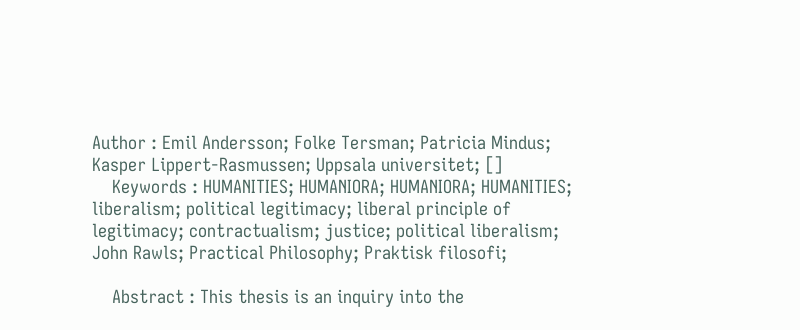Author : Emil Andersson; Folke Tersman; Patricia Mindus; Kasper Lippert-Rasmussen; Uppsala universitet; []
    Keywords : HUMANITIES; HUMANIORA; HUMANIORA; HUMANITIES; liberalism; political legitimacy; liberal principle of legitimacy; contractualism; justice; political liberalism; John Rawls; Practical Philosophy; Praktisk filosofi;

    Abstract : This thesis is an inquiry into the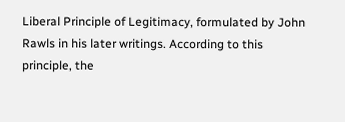Liberal Principle of Legitimacy, formulated by John Rawls in his later writings. According to this principle, the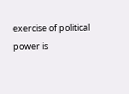exercise of political power is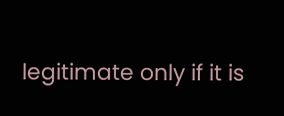legitimate only if it is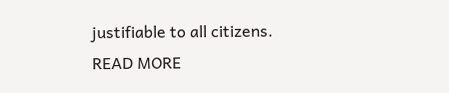justifiable to all citizens. READ MORE